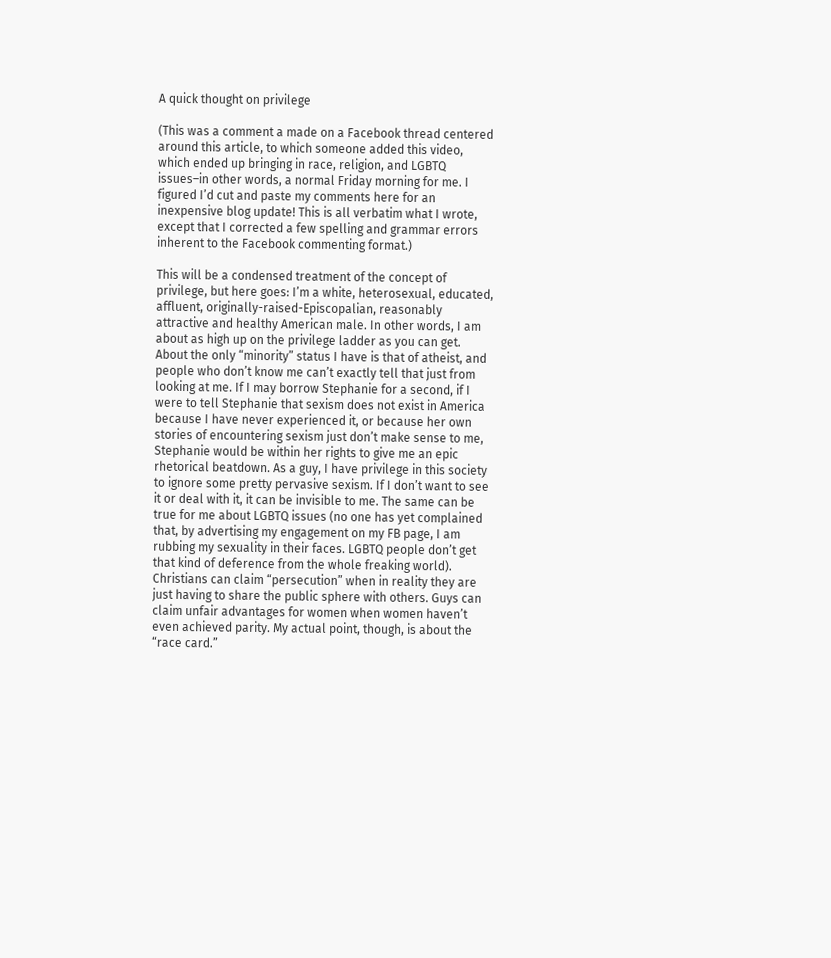A quick thought on privilege

(This was a comment a made on a Facebook thread centered around this article, to which someone added this video, which ended up bringing in race, religion, and LGBTQ issues–in other words, a normal Friday morning for me. I figured I’d cut and paste my comments here for an inexpensive blog update! This is all verbatim what I wrote, except that I corrected a few spelling and grammar errors inherent to the Facebook commenting format.)

This will be a condensed treatment of the concept of privilege, but here goes: I’m a white, heterosexual, educated, affluent, originally-raised-Episcopalian, reasonably attractive and healthy American male. In other words, I am about as high up on the privilege ladder as you can get. About the only “minority” status I have is that of atheist, and people who don’t know me can’t exactly tell that just from looking at me. If I may borrow Stephanie for a second, if I were to tell Stephanie that sexism does not exist in America because I have never experienced it, or because her own stories of encountering sexism just don’t make sense to me, Stephanie would be within her rights to give me an epic rhetorical beatdown. As a guy, I have privilege in this society to ignore some pretty pervasive sexism. If I don’t want to see it or deal with it, it can be invisible to me. The same can be true for me about LGBTQ issues (no one has yet complained that, by advertising my engagement on my FB page, I am rubbing my sexuality in their faces. LGBTQ people don’t get that kind of deference from the whole freaking world). Christians can claim “persecution” when in reality they are just having to share the public sphere with others. Guys can claim unfair advantages for women when women haven’t even achieved parity. My actual point, though, is about the “race card.”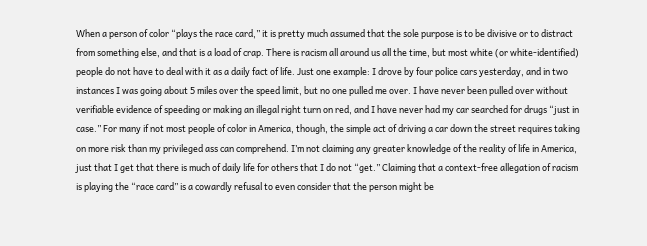When a person of color “plays the race card,” it is pretty much assumed that the sole purpose is to be divisive or to distract from something else, and that is a load of crap. There is racism all around us all the time, but most white (or white-identified) people do not have to deal with it as a daily fact of life. Just one example: I drove by four police cars yesterday, and in two instances I was going about 5 miles over the speed limit, but no one pulled me over. I have never been pulled over without verifiable evidence of speeding or making an illegal right turn on red, and I have never had my car searched for drugs “just in case.” For many if not most people of color in America, though, the simple act of driving a car down the street requires taking on more risk than my privileged ass can comprehend. I’m not claiming any greater knowledge of the reality of life in America, just that I get that there is much of daily life for others that I do not “get.” Claiming that a context-free allegation of racism is playing the “race card” is a cowardly refusal to even consider that the person might be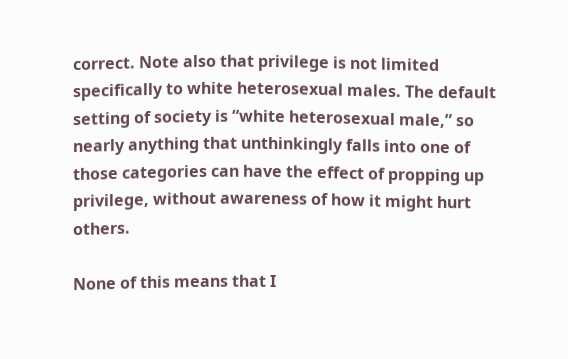correct. Note also that privilege is not limited specifically to white heterosexual males. The default setting of society is “white heterosexual male,” so nearly anything that unthinkingly falls into one of those categories can have the effect of propping up privilege, without awareness of how it might hurt others.

None of this means that I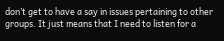don’t get to have a say in issues pertaining to other groups. It just means that I need to listen for a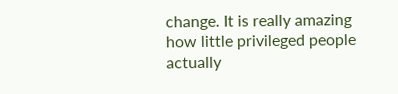change. It is really amazing how little privileged people actually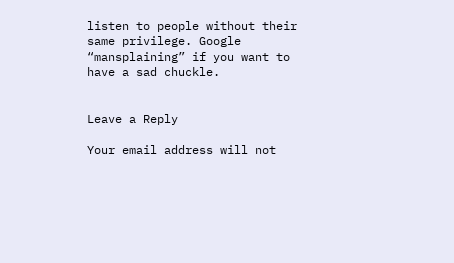listen to people without their same privilege. Google “mansplaining” if you want to have a sad chuckle.


Leave a Reply

Your email address will not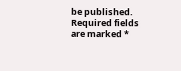be published. Required fields are marked *